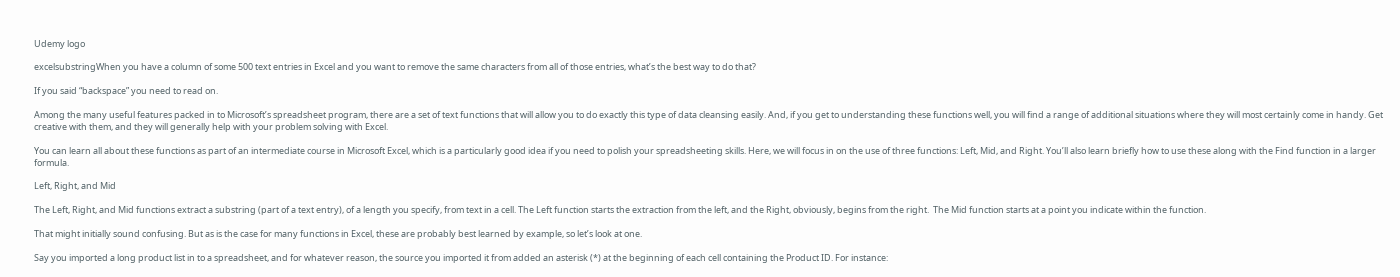Udemy logo

excelsubstringWhen you have a column of some 500 text entries in Excel and you want to remove the same characters from all of those entries, what’s the best way to do that?

If you said “backspace” you need to read on.

Among the many useful features packed in to Microsoft’s spreadsheet program, there are a set of text functions that will allow you to do exactly this type of data cleansing easily. And, if you get to understanding these functions well, you will find a range of additional situations where they will most certainly come in handy. Get creative with them, and they will generally help with your problem solving with Excel.

You can learn all about these functions as part of an intermediate course in Microsoft Excel, which is a particularly good idea if you need to polish your spreadsheeting skills. Here, we will focus in on the use of three functions: Left, Mid, and Right. You’ll also learn briefly how to use these along with the Find function in a larger formula.

Left, Right, and Mid

The Left, Right, and Mid functions extract a substring (part of a text entry), of a length you specify, from text in a cell. The Left function starts the extraction from the left, and the Right, obviously, begins from the right.  The Mid function starts at a point you indicate within the function.

That might initially sound confusing. But as is the case for many functions in Excel, these are probably best learned by example, so let’s look at one.

Say you imported a long product list in to a spreadsheet, and for whatever reason, the source you imported it from added an asterisk (*) at the beginning of each cell containing the Product ID. For instance: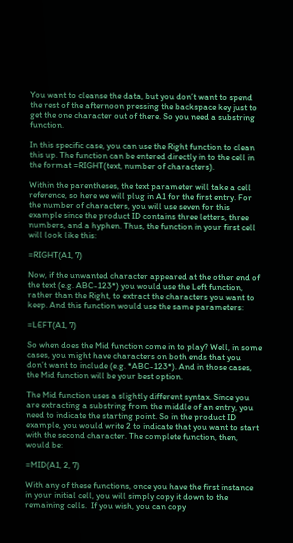You want to cleanse the data, but you don’t want to spend the rest of the afternoon pressing the backspace key just to get the one character out of there. So you need a substring function.

In this specific case, you can use the Right function to clean this up. The function can be entered directly in to the cell in the format =RIGHT(text, number of characters).

Within the parentheses, the text parameter will take a cell reference, so here we will plug in A1 for the first entry. For the number of characters, you will use seven for this example since the product ID contains three letters, three numbers, and a hyphen. Thus, the function in your first cell will look like this:

=RIGHT(A1, 7)

Now, if the unwanted character appeared at the other end of the text (e.g. ABC-123*) you would use the Left function, rather than the Right, to extract the characters you want to keep. And this function would use the same parameters:

=LEFT(A1, 7)

So when does the Mid function come in to play? Well, in some cases, you might have characters on both ends that you don’t want to include (e.g. *ABC-123*). And in those cases, the Mid function will be your best option.

The Mid function uses a slightly different syntax. Since you are extracting a substring from the middle of an entry, you need to indicate the starting point. So in the product ID example, you would write 2 to indicate that you want to start with the second character. The complete function, then, would be:

=MID(A1, 2, 7)

With any of these functions, once you have the first instance in your initial cell, you will simply copy it down to the remaining cells.  If you wish, you can copy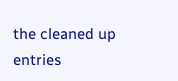the cleaned up entries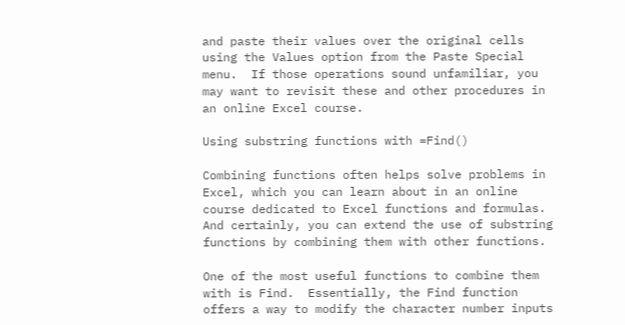and paste their values over the original cells using the Values option from the Paste Special menu.  If those operations sound unfamiliar, you may want to revisit these and other procedures in an online Excel course.

Using substring functions with =Find()

Combining functions often helps solve problems in Excel, which you can learn about in an online course dedicated to Excel functions and formulas.  And certainly, you can extend the use of substring functions by combining them with other functions.

One of the most useful functions to combine them with is Find.  Essentially, the Find function offers a way to modify the character number inputs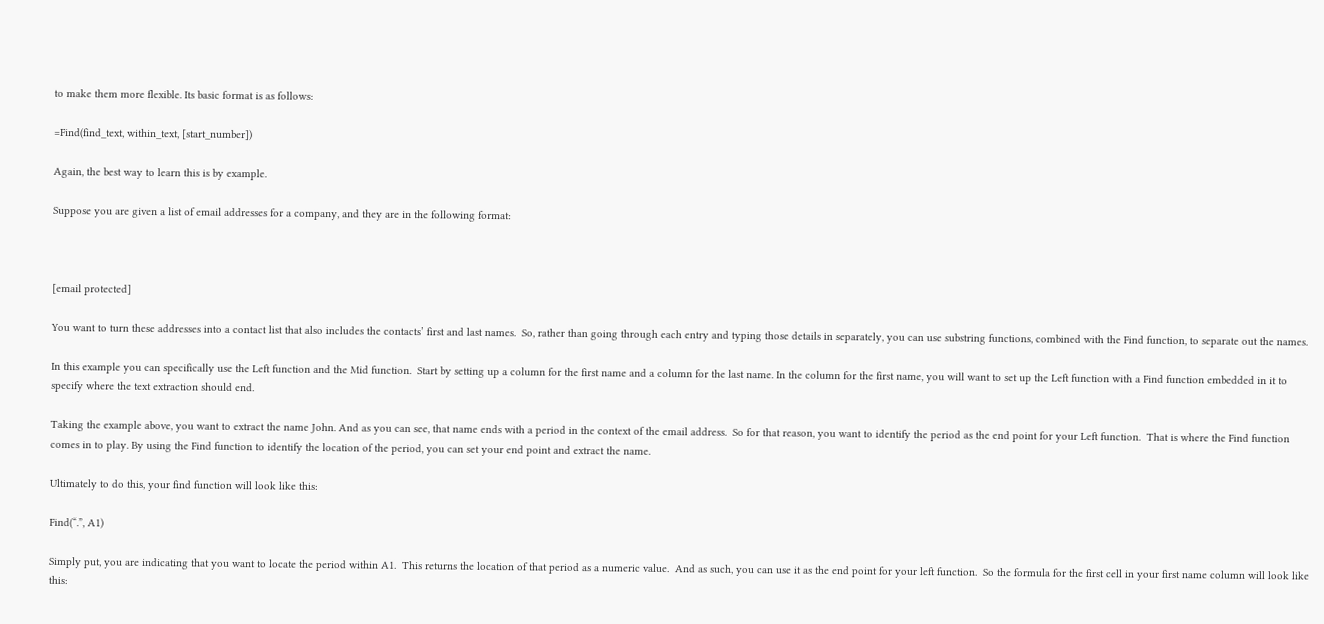to make them more flexible. Its basic format is as follows:

=Find(find_text, within_text, [start_number])

Again, the best way to learn this is by example.

Suppose you are given a list of email addresses for a company, and they are in the following format:



[email protected]

You want to turn these addresses into a contact list that also includes the contacts’ first and last names.  So, rather than going through each entry and typing those details in separately, you can use substring functions, combined with the Find function, to separate out the names.

In this example you can specifically use the Left function and the Mid function.  Start by setting up a column for the first name and a column for the last name. In the column for the first name, you will want to set up the Left function with a Find function embedded in it to specify where the text extraction should end.

Taking the example above, you want to extract the name John. And as you can see, that name ends with a period in the context of the email address.  So for that reason, you want to identify the period as the end point for your Left function.  That is where the Find function comes in to play. By using the Find function to identify the location of the period, you can set your end point and extract the name.

Ultimately to do this, your find function will look like this:

Find(“.”, A1)

Simply put, you are indicating that you want to locate the period within A1.  This returns the location of that period as a numeric value.  And as such, you can use it as the end point for your left function.  So the formula for the first cell in your first name column will look like this: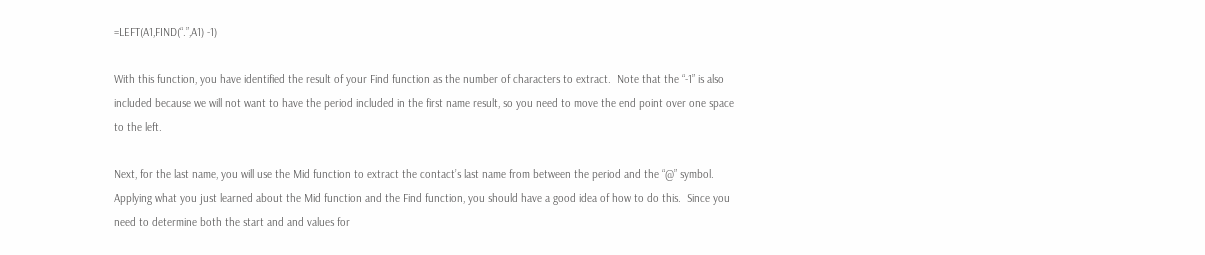=LEFT(A1,FIND(“.”,A1) -1)

With this function, you have identified the result of your Find function as the number of characters to extract.  Note that the “-1” is also included because we will not want to have the period included in the first name result, so you need to move the end point over one space to the left.

Next, for the last name, you will use the Mid function to extract the contact’s last name from between the period and the “@” symbol.  Applying what you just learned about the Mid function and the Find function, you should have a good idea of how to do this.  Since you need to determine both the start and and values for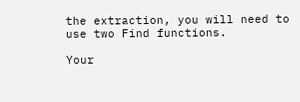the extraction, you will need to use two Find functions.

Your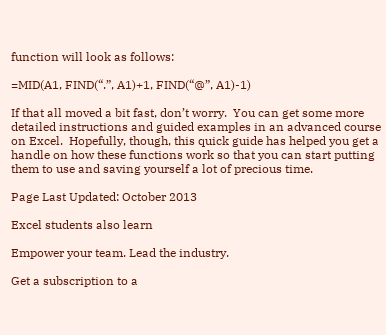function will look as follows:

=MID(A1, FIND(“.”, A1)+1, FIND(“@”, A1)-1)

If that all moved a bit fast, don’t worry.  You can get some more detailed instructions and guided examples in an advanced course on Excel.  Hopefully, though, this quick guide has helped you get a handle on how these functions work so that you can start putting them to use and saving yourself a lot of precious time.

Page Last Updated: October 2013

Excel students also learn

Empower your team. Lead the industry.

Get a subscription to a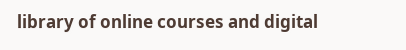library of online courses and digital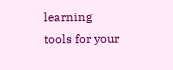learning tools for your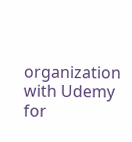organization with Udemy for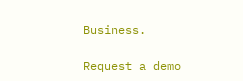Business.

Request a demo